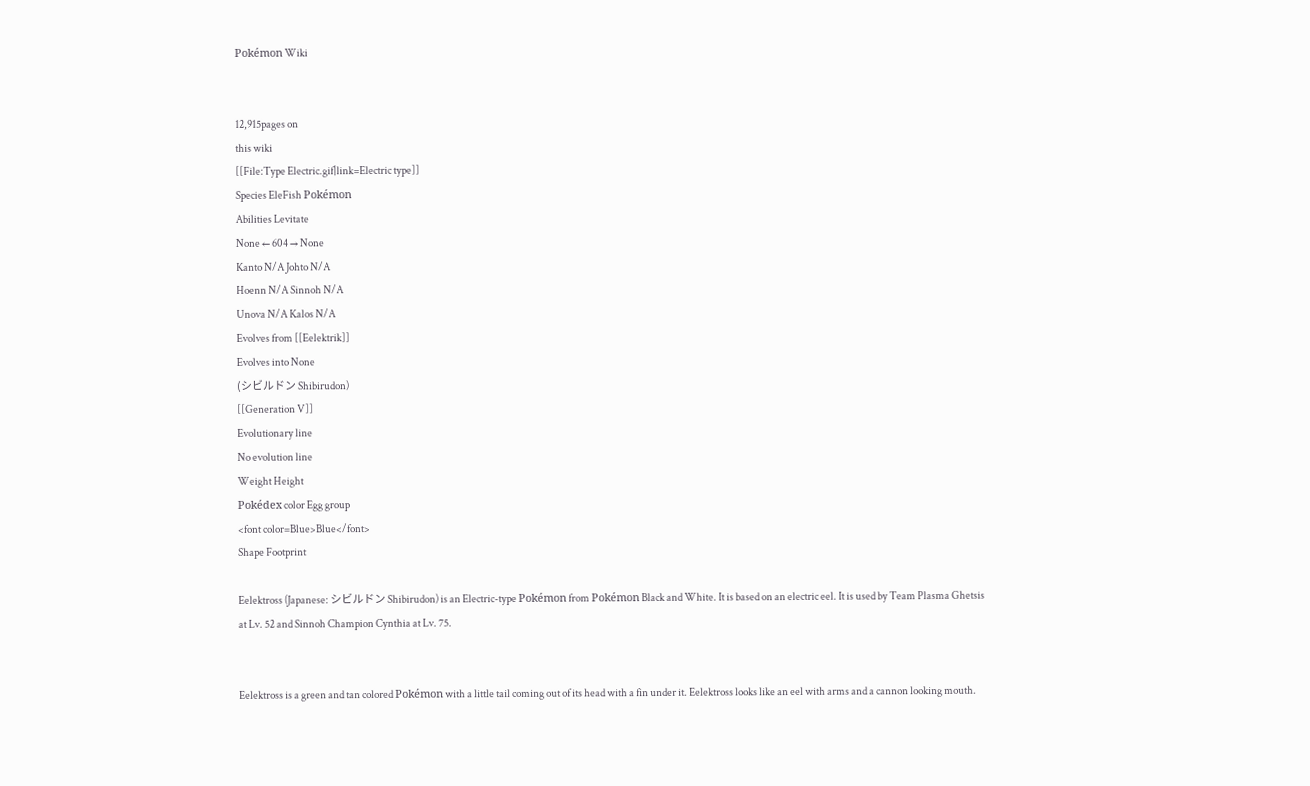Pokémon Wiki


12,915pages on
this wiki
[[File:Type Electric.gif|link=Electric type]]
Species EleFish Pokémon
Abilities Levitate
None ← 604 → None
Kanto N/A Johto N/A
Hoenn N/A Sinnoh N/A
Unova N/A Kalos N/A
Evolves from [[Eelektrik]]
Evolves into None
(シビルドン Shibirudon)
[[Generation V]]
Evolutionary line
No evolution line
Weight Height
Pokédex color Egg group
<font color=Blue>Blue</font>
Shape Footprint

Eelektross (Japanese: シビルドン Shibirudon) is an Electric-type Pokémon from Pokémon Black and White. It is based on an electric eel. It is used by Team Plasma Ghetsis at Lv. 52 and Sinnoh Champion Cynthia at Lv. 75.


Eelektross is a green and tan colored Pokémon with a little tail coming out of its head with a fin under it. Eelektross looks like an eel with arms and a cannon looking mouth.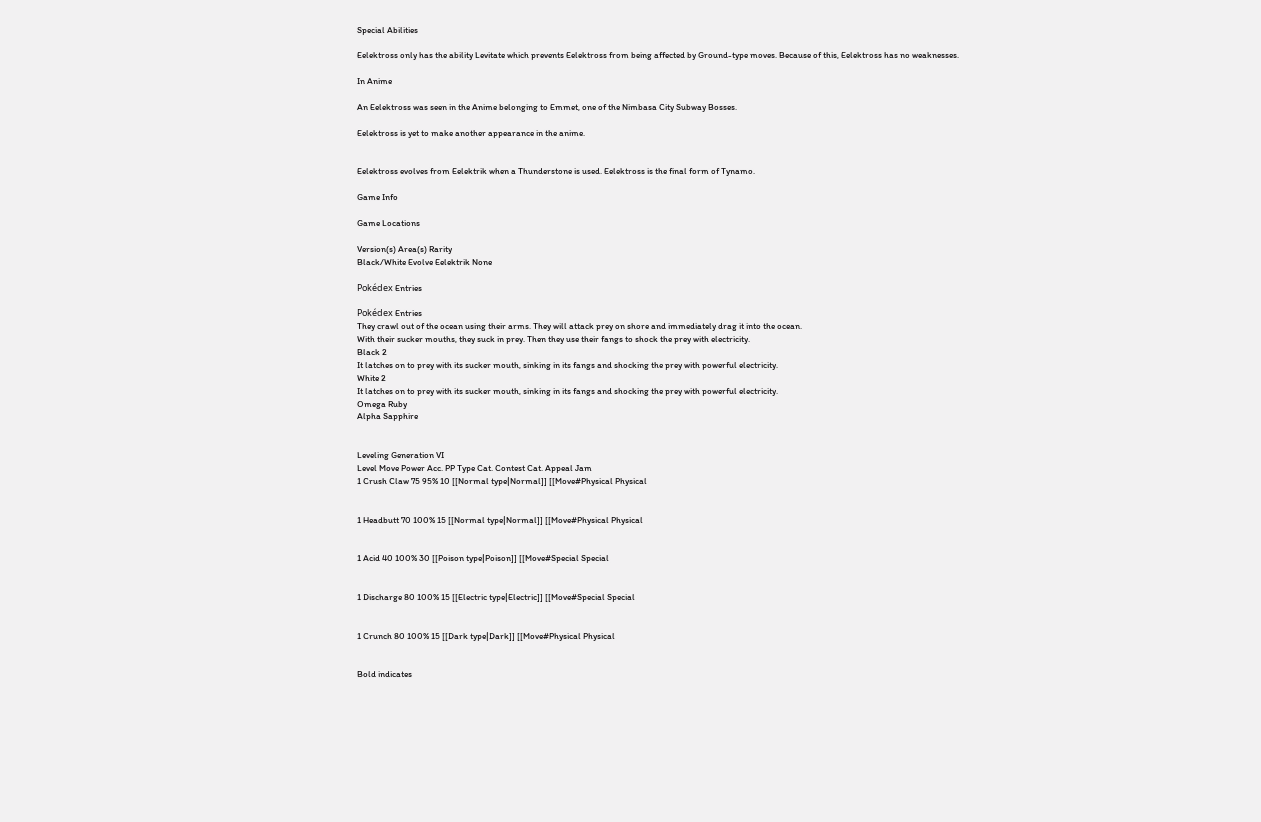Special Abilities

Eelektross only has the ability Levitate which prevents Eelektross from being affected by Ground-type moves. Because of this, Eelektross has no weaknesses.

In Anime

An Eelektross was seen in the Anime belonging to Emmet, one of the Nimbasa City Subway Bosses.

Eelektross is yet to make another appearance in the anime.


Eelektross evolves from Eelektrik when a Thunderstone is used. Eelektross is the final form of Tynamo.

Game Info

Game Locations

Version(s) Area(s) Rarity
Black/White Evolve Eelektrik None

Pokédex Entries

Pokédex Entries
They crawl out of the ocean using their arms. They will attack prey on shore and immediately drag it into the ocean.
With their sucker mouths, they suck in prey. Then they use their fangs to shock the prey with electricity.
Black 2
It latches on to prey with its sucker mouth, sinking in its fangs and shocking the prey with powerful electricity.
White 2
It latches on to prey with its sucker mouth, sinking in its fangs and shocking the prey with powerful electricity.
Omega Ruby
Alpha Sapphire


Leveling Generation VI
Level Move Power Acc. PP Type Cat. Contest Cat. Appeal Jam
1 Crush Claw 75 95% 10 [[Normal type|Normal]] [[Move#Physical Physical


1 Headbutt 70 100% 15 [[Normal type|Normal]] [[Move#Physical Physical


1 Acid 40 100% 30 [[Poison type|Poison]] [[Move#Special Special


1 Discharge 80 100% 15 [[Electric type|Electric]] [[Move#Special Special


1 Crunch 80 100% 15 [[Dark type|Dark]] [[Move#Physical Physical


Bold indicates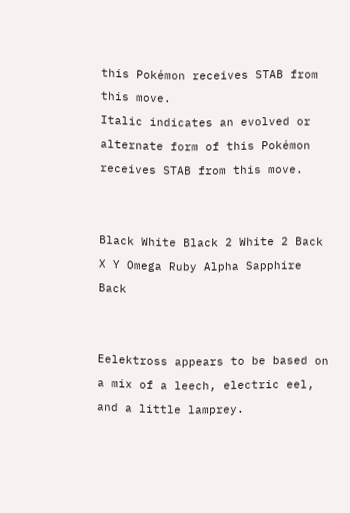this Pokémon receives STAB from this move.
Italic indicates an evolved or alternate form of this Pokémon receives STAB from this move.


Black White Black 2 White 2 Back
X Y Omega Ruby Alpha Sapphire Back


Eelektross appears to be based on a mix of a leech, electric eel, and a little lamprey.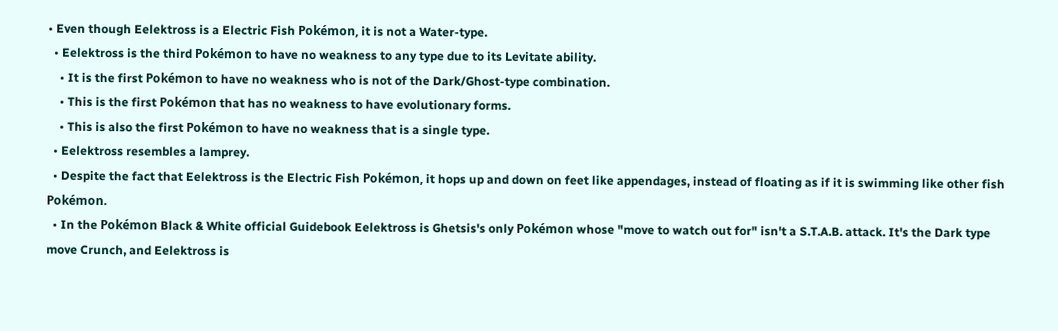• Even though Eelektross is a Electric Fish Pokémon, it is not a Water-type.
  • Eelektross is the third Pokémon to have no weakness to any type due to its Levitate ability.
    • It is the first Pokémon to have no weakness who is not of the Dark/Ghost-type combination.
    • This is the first Pokémon that has no weakness to have evolutionary forms.
    • This is also the first Pokémon to have no weakness that is a single type.
  • Eelektross resembles a lamprey.
  • Despite the fact that Eelektross is the Electric Fish Pokémon, it hops up and down on feet like appendages, instead of floating as if it is swimming like other fish Pokémon.
  • In the Pokémon Black & White official Guidebook Eelektross is Ghetsis's only Pokémon whose "move to watch out for" isn't a S.T.A.B. attack. It's the Dark type move Crunch, and Eelektross is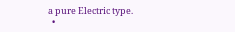a pure Electric type.
  •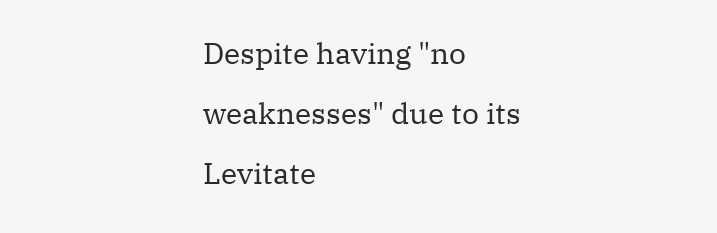Despite having "no weaknesses" due to its Levitate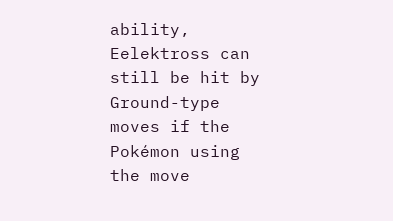ability, Eelektross can still be hit by Ground-type moves if the Pokémon using the move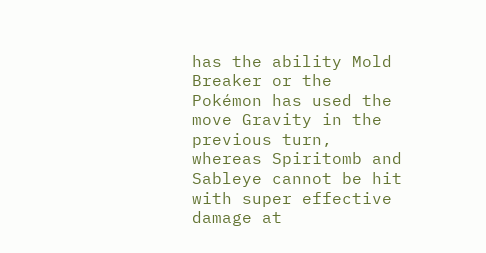has the ability Mold Breaker or the Pokémon has used the move Gravity in the previous turn, whereas Spiritomb and Sableye cannot be hit with super effective damage at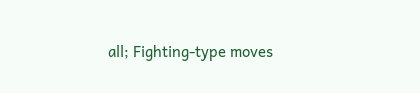all; Fighting-type moves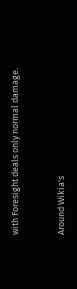with Foresight deals only normal damage.


Around Wikia's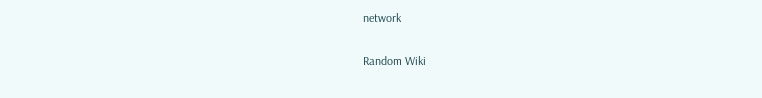network

Random Wiki